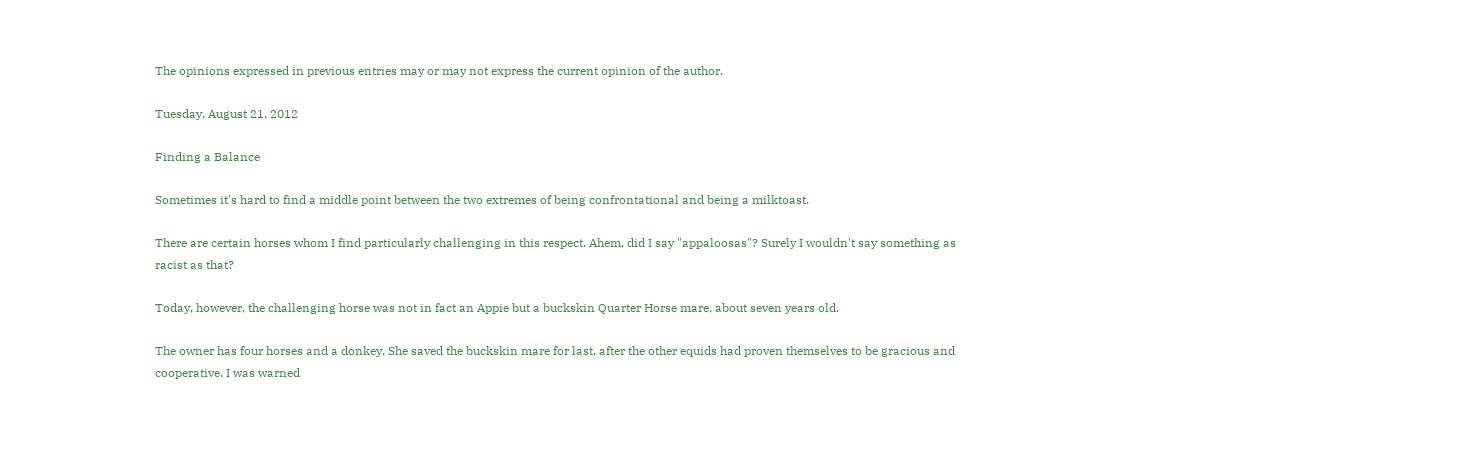The opinions expressed in previous entries may or may not express the current opinion of the author.

Tuesday, August 21, 2012

Finding a Balance

Sometimes it's hard to find a middle point between the two extremes of being confrontational and being a milktoast.

There are certain horses whom I find particularly challenging in this respect. Ahem, did I say "appaloosas"? Surely I wouldn't say something as racist as that?

Today, however, the challenging horse was not in fact an Appie but a buckskin Quarter Horse mare, about seven years old.

The owner has four horses and a donkey. She saved the buckskin mare for last, after the other equids had proven themselves to be gracious and cooperative. I was warned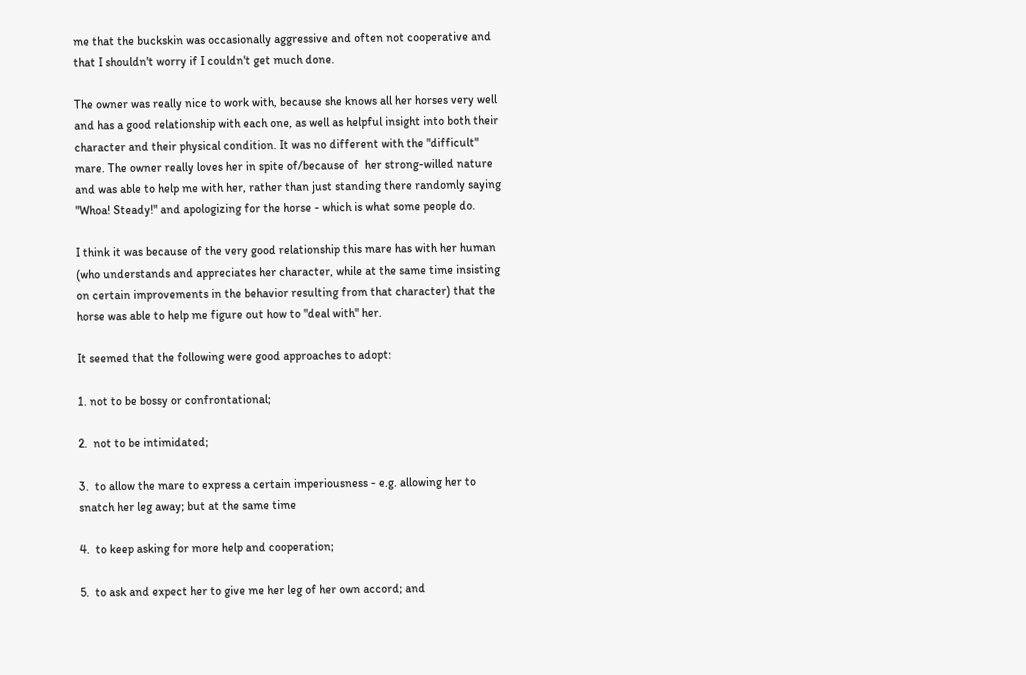me that the buckskin was occasionally aggressive and often not cooperative and that I shouldn't worry if I couldn't get much done.

The owner was really nice to work with, because she knows all her horses very well and has a good relationship with each one, as well as helpful insight into both their character and their physical condition. It was no different with the "difficult" mare. The owner really loves her in spite of/because of  her strong-willed nature and was able to help me with her, rather than just standing there randomly saying "Whoa! Steady!" and apologizing for the horse - which is what some people do.

I think it was because of the very good relationship this mare has with her human (who understands and appreciates her character, while at the same time insisting on certain improvements in the behavior resulting from that character) that the horse was able to help me figure out how to "deal with" her.

It seemed that the following were good approaches to adopt:

1. not to be bossy or confrontational;

2.  not to be intimidated;

3.  to allow the mare to express a certain imperiousness - e.g. allowing her to snatch her leg away; but at the same time

4.  to keep asking for more help and cooperation;

5.  to ask and expect her to give me her leg of her own accord; and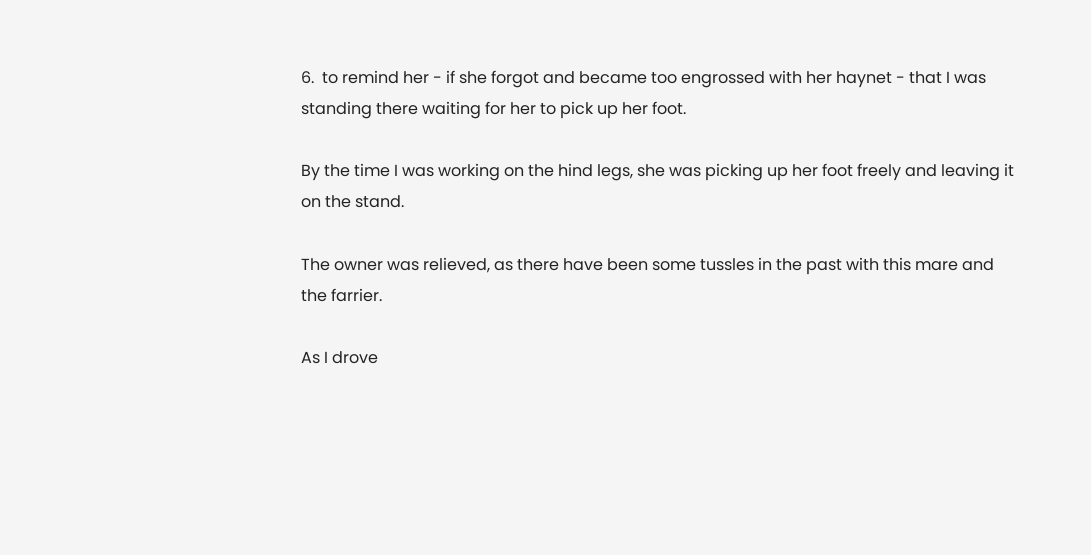6.  to remind her - if she forgot and became too engrossed with her haynet - that I was standing there waiting for her to pick up her foot.

By the time I was working on the hind legs, she was picking up her foot freely and leaving it on the stand.

The owner was relieved, as there have been some tussles in the past with this mare and the farrier.

As I drove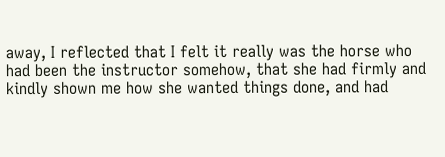away, I reflected that I felt it really was the horse who had been the instructor somehow, that she had firmly and kindly shown me how she wanted things done, and had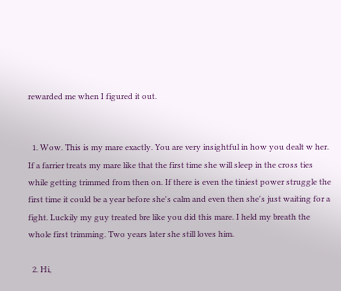rewarded me when I figured it out.


  1. Wow. This is my mare exactly. You are very insightful in how you dealt w her. If a farrier treats my mare like that the first time she will sleep in the cross ties while getting trimmed from then on. If there is even the tiniest power struggle the first time it could be a year before she's calm and even then she's just waiting for a fight. Luckily my guy treated bre like you did this mare. I held my breath the whole first trimming. Two years later she still loves him.

  2. Hi,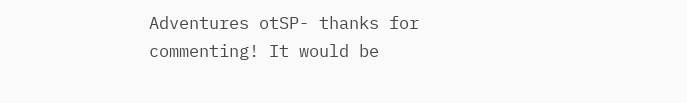Adventures otSP- thanks for commenting! It would be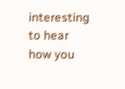interesting to hear how you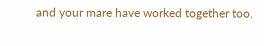and your mare have worked together too.